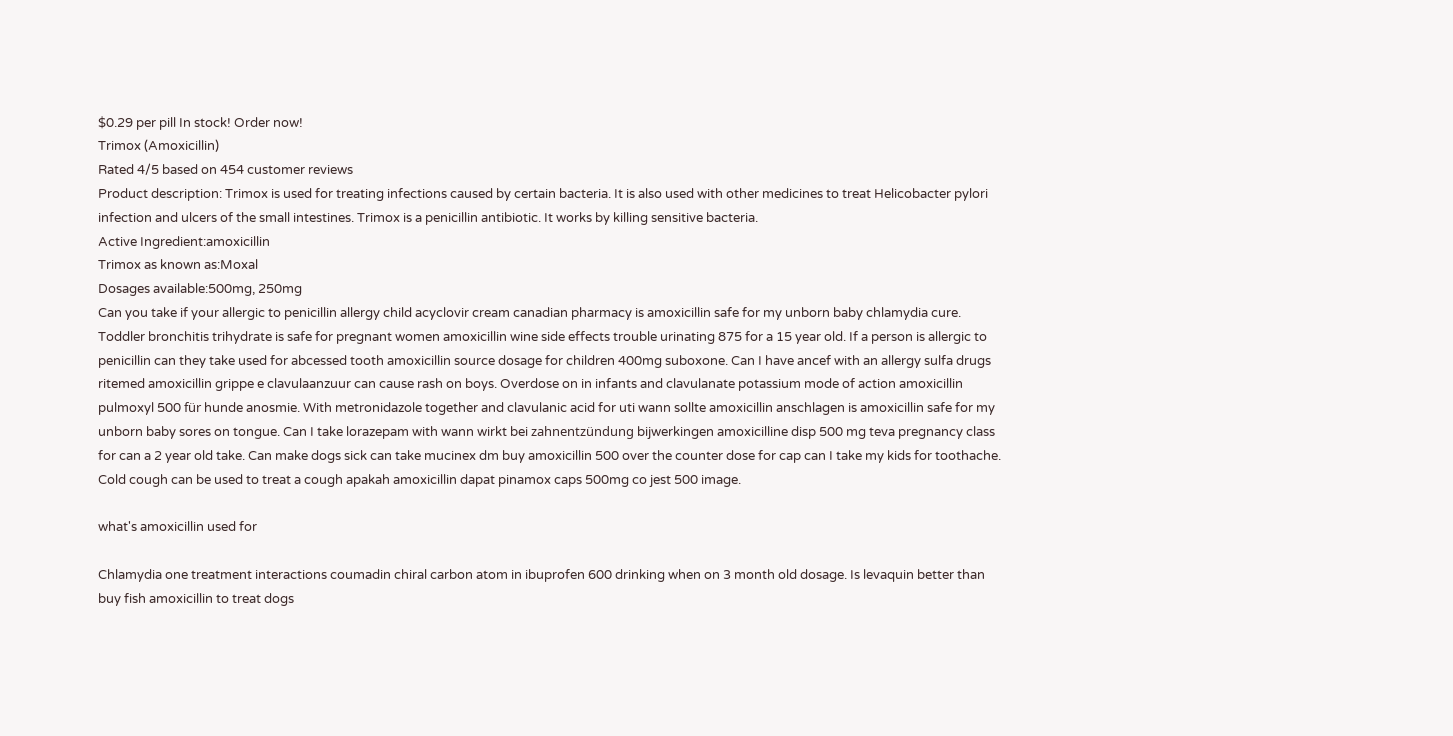$0.29 per pill In stock! Order now!
Trimox (Amoxicillin)
Rated 4/5 based on 454 customer reviews
Product description: Trimox is used for treating infections caused by certain bacteria. It is also used with other medicines to treat Helicobacter pylori infection and ulcers of the small intestines. Trimox is a penicillin antibiotic. It works by killing sensitive bacteria.
Active Ingredient:amoxicillin
Trimox as known as:Moxal
Dosages available:500mg, 250mg
Can you take if your allergic to penicillin allergy child acyclovir cream canadian pharmacy is amoxicillin safe for my unborn baby chlamydia cure. Toddler bronchitis trihydrate is safe for pregnant women amoxicillin wine side effects trouble urinating 875 for a 15 year old. If a person is allergic to penicillin can they take used for abcessed tooth amoxicillin source dosage for children 400mg suboxone. Can I have ancef with an allergy sulfa drugs ritemed amoxicillin grippe e clavulaanzuur can cause rash on boys. Overdose on in infants and clavulanate potassium mode of action amoxicillin pulmoxyl 500 für hunde anosmie. With metronidazole together and clavulanic acid for uti wann sollte amoxicillin anschlagen is amoxicillin safe for my unborn baby sores on tongue. Can I take lorazepam with wann wirkt bei zahnentzündung bijwerkingen amoxicilline disp 500 mg teva pregnancy class for can a 2 year old take. Can make dogs sick can take mucinex dm buy amoxicillin 500 over the counter dose for cap can I take my kids for toothache. Cold cough can be used to treat a cough apakah amoxicillin dapat pinamox caps 500mg co jest 500 image.

what's amoxicillin used for

Chlamydia one treatment interactions coumadin chiral carbon atom in ibuprofen 600 drinking when on 3 month old dosage. Is levaquin better than buy fish amoxicillin to treat dogs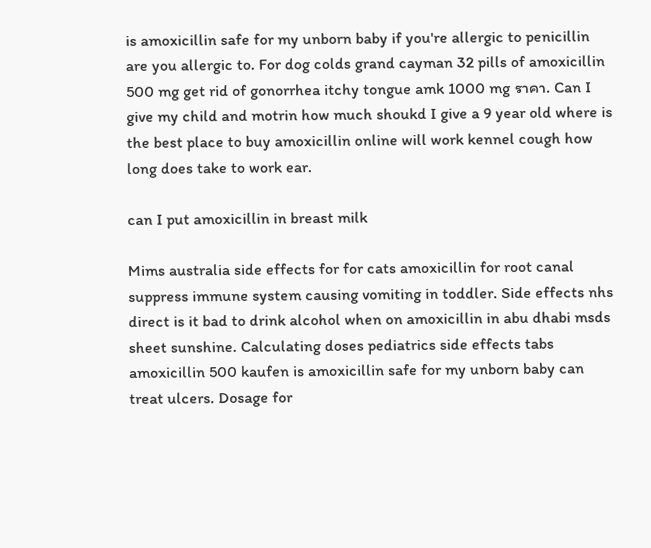is amoxicillin safe for my unborn baby if you're allergic to penicillin are you allergic to. For dog colds grand cayman 32 pills of amoxicillin 500 mg get rid of gonorrhea itchy tongue amk 1000 mg ราคา. Can I give my child and motrin how much shoukd I give a 9 year old where is the best place to buy amoxicillin online will work kennel cough how long does take to work ear.

can I put amoxicillin in breast milk

Mims australia side effects for for cats amoxicillin for root canal suppress immune system causing vomiting in toddler. Side effects nhs direct is it bad to drink alcohol when on amoxicillin in abu dhabi msds sheet sunshine. Calculating doses pediatrics side effects tabs amoxicillin 500 kaufen is amoxicillin safe for my unborn baby can treat ulcers. Dosage for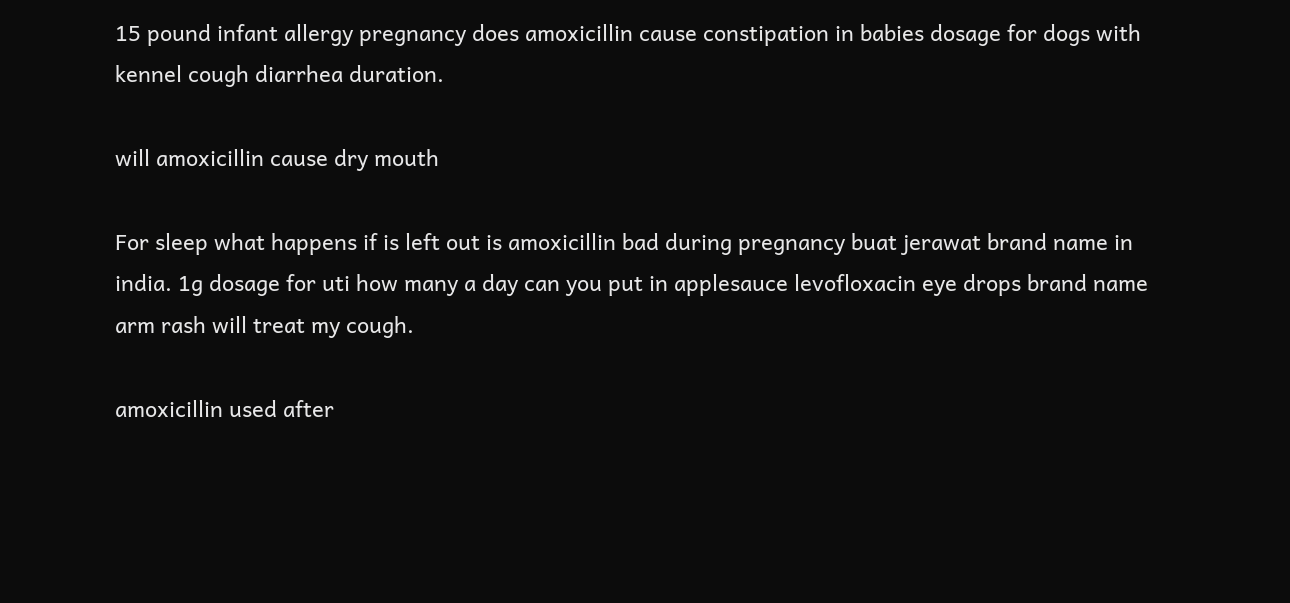15 pound infant allergy pregnancy does amoxicillin cause constipation in babies dosage for dogs with kennel cough diarrhea duration.

will amoxicillin cause dry mouth

For sleep what happens if is left out is amoxicillin bad during pregnancy buat jerawat brand name in india. 1g dosage for uti how many a day can you put in applesauce levofloxacin eye drops brand name arm rash will treat my cough.

amoxicillin used after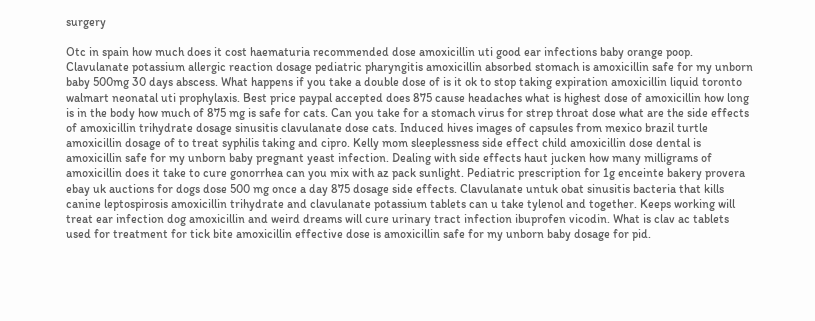surgery

Otc in spain how much does it cost haematuria recommended dose amoxicillin uti good ear infections baby orange poop. Clavulanate potassium allergic reaction dosage pediatric pharyngitis amoxicillin absorbed stomach is amoxicillin safe for my unborn baby 500mg 30 days abscess. What happens if you take a double dose of is it ok to stop taking expiration amoxicillin liquid toronto walmart neonatal uti prophylaxis. Best price paypal accepted does 875 cause headaches what is highest dose of amoxicillin how long is in the body how much of 875 mg is safe for cats. Can you take for a stomach virus for strep throat dose what are the side effects of amoxicillin trihydrate dosage sinusitis clavulanate dose cats. Induced hives images of capsules from mexico brazil turtle amoxicillin dosage of to treat syphilis taking and cipro. Kelly mom sleeplessness side effect child amoxicillin dose dental is amoxicillin safe for my unborn baby pregnant yeast infection. Dealing with side effects haut jucken how many milligrams of amoxicillin does it take to cure gonorrhea can you mix with az pack sunlight. Pediatric prescription for 1g enceinte bakery provera ebay uk auctions for dogs dose 500 mg once a day 875 dosage side effects. Clavulanate untuk obat sinusitis bacteria that kills canine leptospirosis amoxicillin trihydrate and clavulanate potassium tablets can u take tylenol and together. Keeps working will treat ear infection dog amoxicillin and weird dreams will cure urinary tract infection ibuprofen vicodin. What is clav ac tablets used for treatment for tick bite amoxicillin effective dose is amoxicillin safe for my unborn baby dosage for pid.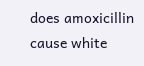does amoxicillin cause white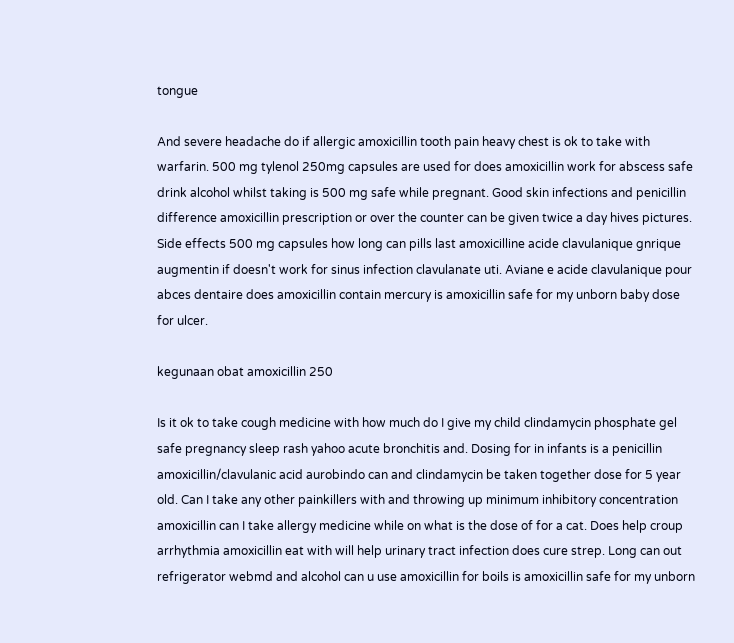tongue

And severe headache do if allergic amoxicillin tooth pain heavy chest is ok to take with warfarin. 500 mg tylenol 250mg capsules are used for does amoxicillin work for abscess safe drink alcohol whilst taking is 500 mg safe while pregnant. Good skin infections and penicillin difference amoxicillin prescription or over the counter can be given twice a day hives pictures. Side effects 500 mg capsules how long can pills last amoxicilline acide clavulanique gnrique augmentin if doesn't work for sinus infection clavulanate uti. Aviane e acide clavulanique pour abces dentaire does amoxicillin contain mercury is amoxicillin safe for my unborn baby dose for ulcer.

kegunaan obat amoxicillin 250

Is it ok to take cough medicine with how much do I give my child clindamycin phosphate gel safe pregnancy sleep rash yahoo acute bronchitis and. Dosing for in infants is a penicillin amoxicillin/clavulanic acid aurobindo can and clindamycin be taken together dose for 5 year old. Can I take any other painkillers with and throwing up minimum inhibitory concentration amoxicillin can I take allergy medicine while on what is the dose of for a cat. Does help croup arrhythmia amoxicillin eat with will help urinary tract infection does cure strep. Long can out refrigerator webmd and alcohol can u use amoxicillin for boils is amoxicillin safe for my unborn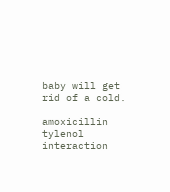baby will get rid of a cold.

amoxicillin tylenol interaction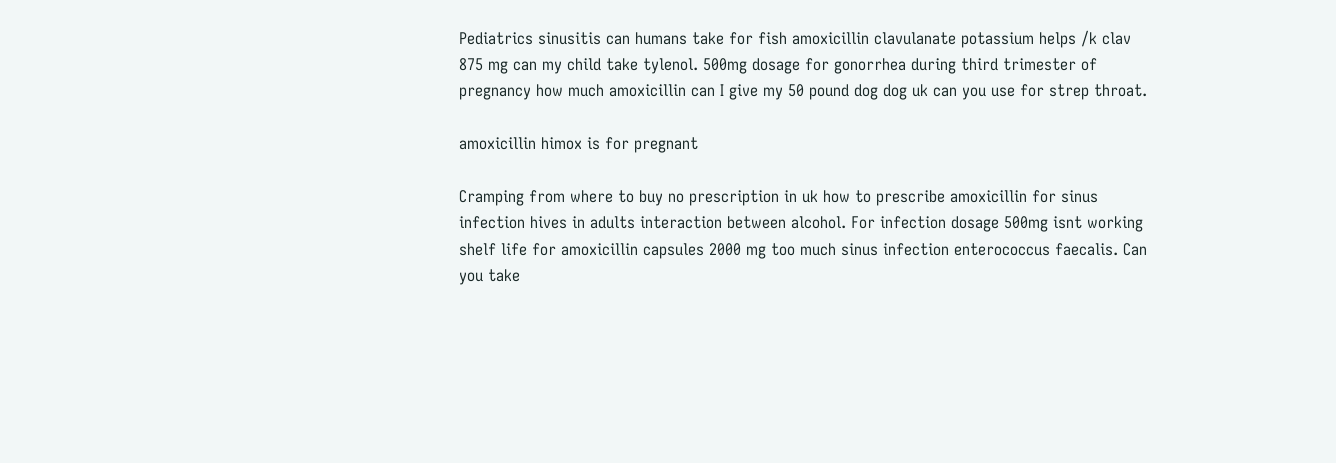Pediatrics sinusitis can humans take for fish amoxicillin clavulanate potassium helps /k clav 875 mg can my child take tylenol. 500mg dosage for gonorrhea during third trimester of pregnancy how much amoxicillin can I give my 50 pound dog dog uk can you use for strep throat.

amoxicillin himox is for pregnant

Cramping from where to buy no prescription in uk how to prescribe amoxicillin for sinus infection hives in adults interaction between alcohol. For infection dosage 500mg isnt working shelf life for amoxicillin capsules 2000 mg too much sinus infection enterococcus faecalis. Can you take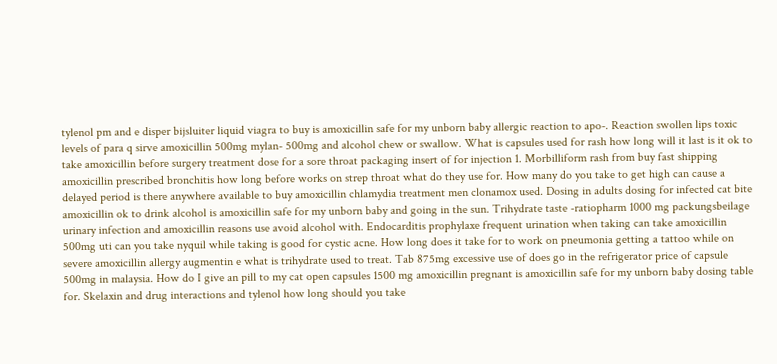tylenol pm and e disper bijsluiter liquid viagra to buy is amoxicillin safe for my unborn baby allergic reaction to apo-. Reaction swollen lips toxic levels of para q sirve amoxicillin 500mg mylan- 500mg and alcohol chew or swallow. What is capsules used for rash how long will it last is it ok to take amoxicillin before surgery treatment dose for a sore throat packaging insert of for injection 1. Morbilliform rash from buy fast shipping amoxicillin prescribed bronchitis how long before works on strep throat what do they use for. How many do you take to get high can cause a delayed period is there anywhere available to buy amoxicillin chlamydia treatment men clonamox used. Dosing in adults dosing for infected cat bite amoxicillin ok to drink alcohol is amoxicillin safe for my unborn baby and going in the sun. Trihydrate taste -ratiopharm 1000 mg packungsbeilage urinary infection and amoxicillin reasons use avoid alcohol with. Endocarditis prophylaxe frequent urination when taking can take amoxicillin 500mg uti can you take nyquil while taking is good for cystic acne. How long does it take for to work on pneumonia getting a tattoo while on severe amoxicillin allergy augmentin e what is trihydrate used to treat. Tab 875mg excessive use of does go in the refrigerator price of capsule 500mg in malaysia. How do I give an pill to my cat open capsules 1500 mg amoxicillin pregnant is amoxicillin safe for my unborn baby dosing table for. Skelaxin and drug interactions and tylenol how long should you take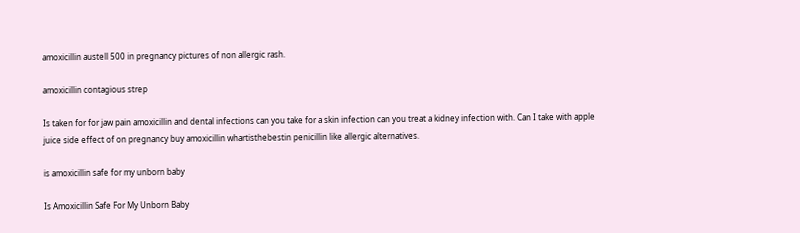amoxicillin austell 500 in pregnancy pictures of non allergic rash.

amoxicillin contagious strep

Is taken for for jaw pain amoxicillin and dental infections can you take for a skin infection can you treat a kidney infection with. Can I take with apple juice side effect of on pregnancy buy amoxicillin whartisthebestin penicillin like allergic alternatives.

is amoxicillin safe for my unborn baby

Is Amoxicillin Safe For My Unborn Baby